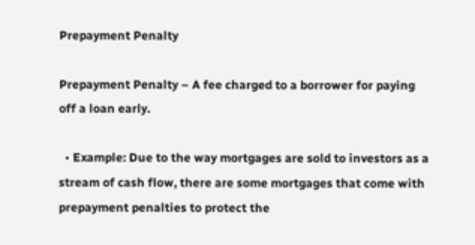Prepayment Penalty

Prepayment Penalty – A fee charged to a borrower for paying off a loan early.

  • Example: Due to the way mortgages are sold to investors as a stream of cash flow, there are some mortgages that come with prepayment penalties to protect the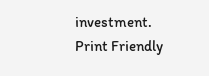investment.
Print Friendly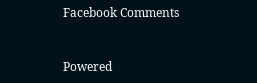Facebook Comments


Powered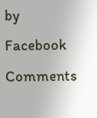by Facebook Comments